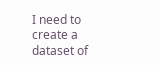I need to create a dataset of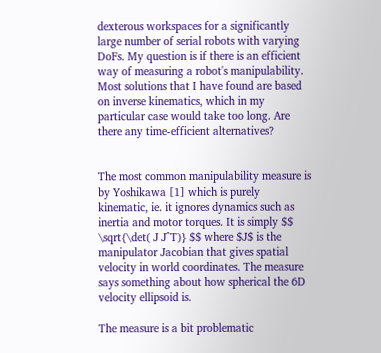dexterous workspaces for a significantly large number of serial robots with varying DoFs. My question is if there is an efficient way of measuring a robot's manipulability. Most solutions that I have found are based on inverse kinematics, which in my particular case would take too long. Are there any time-efficient alternatives?


The most common manipulability measure is by Yoshikawa [1] which is purely kinematic, ie. it ignores dynamics such as inertia and motor torques. It is simply $$ \sqrt{\det( J J^T)} $$ where $J$ is the manipulator Jacobian that gives spatial velocity in world coordinates. The measure says something about how spherical the 6D velocity ellipsoid is.

The measure is a bit problematic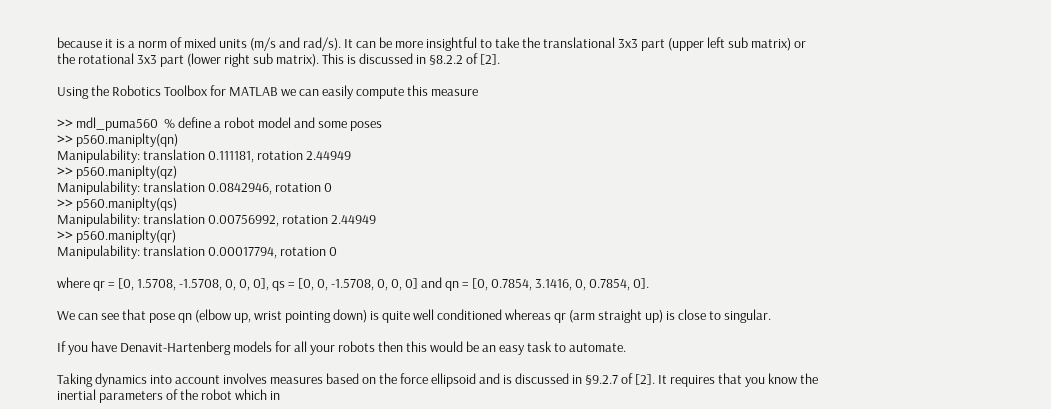because it is a norm of mixed units (m/s and rad/s). It can be more insightful to take the translational 3x3 part (upper left sub matrix) or the rotational 3x3 part (lower right sub matrix). This is discussed in §8.2.2 of [2].

Using the Robotics Toolbox for MATLAB we can easily compute this measure

>> mdl_puma560  % define a robot model and some poses
>> p560.maniplty(qn)
Manipulability: translation 0.111181, rotation 2.44949
>> p560.maniplty(qz)
Manipulability: translation 0.0842946, rotation 0
>> p560.maniplty(qs)
Manipulability: translation 0.00756992, rotation 2.44949
>> p560.maniplty(qr)
Manipulability: translation 0.00017794, rotation 0

where qr = [0, 1.5708, -1.5708, 0, 0, 0], qs = [0, 0, -1.5708, 0, 0, 0] and qn = [0, 0.7854, 3.1416, 0, 0.7854, 0].

We can see that pose qn (elbow up, wrist pointing down) is quite well conditioned whereas qr (arm straight up) is close to singular.

If you have Denavit-Hartenberg models for all your robots then this would be an easy task to automate.

Taking dynamics into account involves measures based on the force ellipsoid and is discussed in §9.2.7 of [2]. It requires that you know the inertial parameters of the robot which in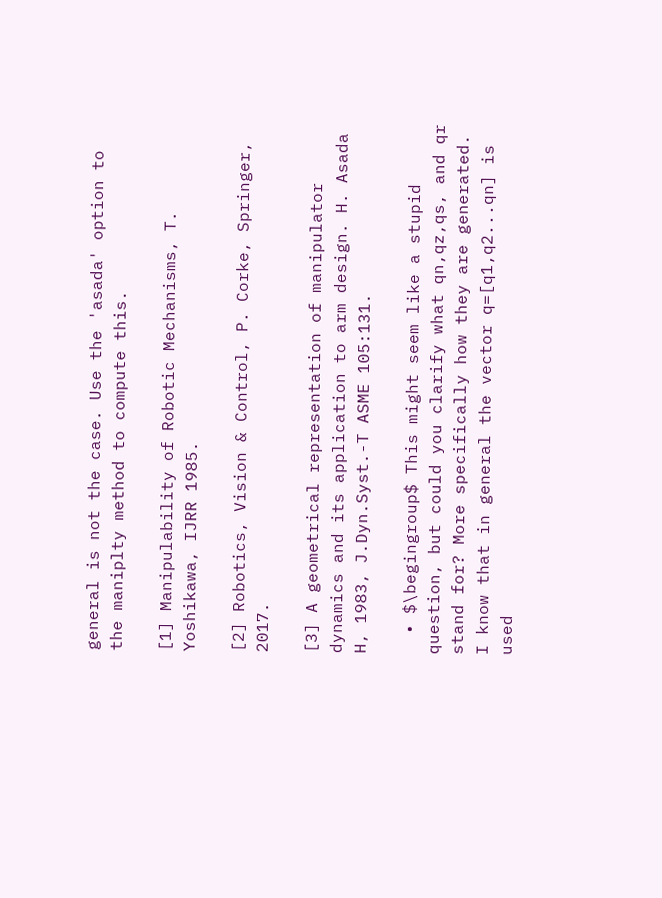general is not the case. Use the 'asada' option to the maniplty method to compute this.

[1] Manipulability of Robotic Mechanisms, T. Yoshikawa, IJRR 1985.

[2] Robotics, Vision & Control, P. Corke, Springer, 2017.

[3] A geometrical representation of manipulator dynamics and its application to arm design. H. Asada H, 1983, J.Dyn.Syst.-T ASME 105:131.

  • $\begingroup$ This might seem like a stupid question, but could you clarify what qn,qz,qs, and qr stand for? More specifically how they are generated. I know that in general the vector q=[q1,q2...qn] is used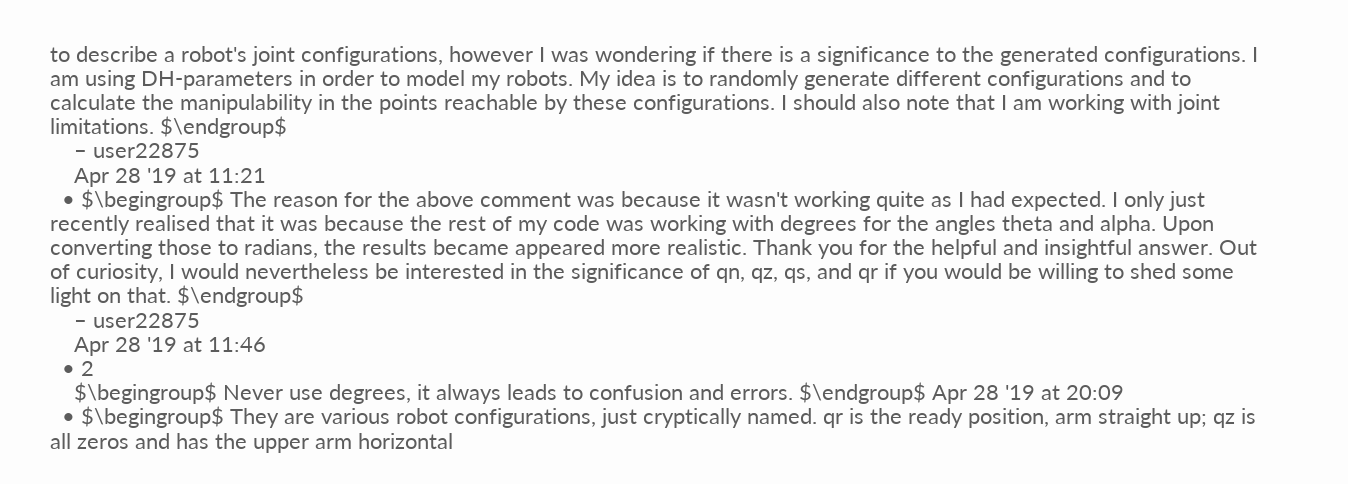to describe a robot's joint configurations, however I was wondering if there is a significance to the generated configurations. I am using DH-parameters in order to model my robots. My idea is to randomly generate different configurations and to calculate the manipulability in the points reachable by these configurations. I should also note that I am working with joint limitations. $\endgroup$
    – user22875
    Apr 28 '19 at 11:21
  • $\begingroup$ The reason for the above comment was because it wasn't working quite as I had expected. I only just recently realised that it was because the rest of my code was working with degrees for the angles theta and alpha. Upon converting those to radians, the results became appeared more realistic. Thank you for the helpful and insightful answer. Out of curiosity, I would nevertheless be interested in the significance of qn, qz, qs, and qr if you would be willing to shed some light on that. $\endgroup$
    – user22875
    Apr 28 '19 at 11:46
  • 2
    $\begingroup$ Never use degrees, it always leads to confusion and errors. $\endgroup$ Apr 28 '19 at 20:09
  • $\begingroup$ They are various robot configurations, just cryptically named. qr is the ready position, arm straight up; qz is all zeros and has the upper arm horizontal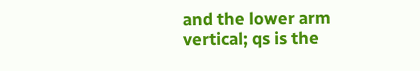and the lower arm vertical; qs is the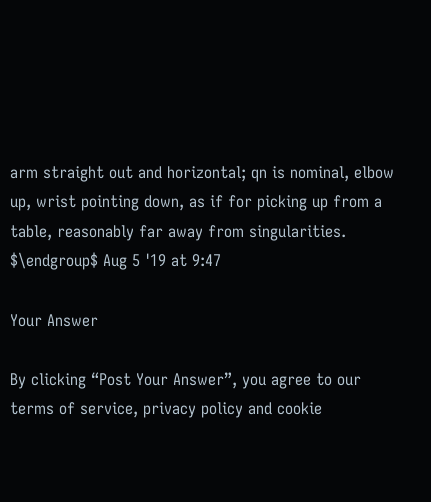arm straight out and horizontal; qn is nominal, elbow up, wrist pointing down, as if for picking up from a table, reasonably far away from singularities. $\endgroup$ Aug 5 '19 at 9:47

Your Answer

By clicking “Post Your Answer”, you agree to our terms of service, privacy policy and cookie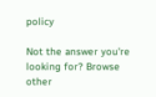policy

Not the answer you're looking for? Browse other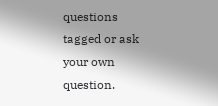questions tagged or ask your own question.